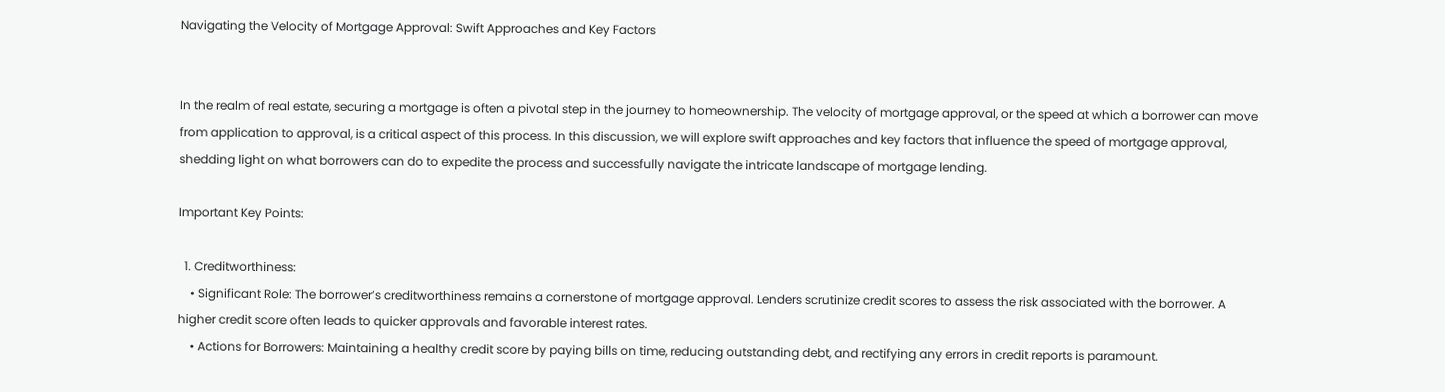Navigating the Velocity of Mortgage Approval: Swift Approaches and Key Factors


In the realm of real estate, securing a mortgage is often a pivotal step in the journey to homeownership. The velocity of mortgage approval, or the speed at which a borrower can move from application to approval, is a critical aspect of this process. In this discussion, we will explore swift approaches and key factors that influence the speed of mortgage approval, shedding light on what borrowers can do to expedite the process and successfully navigate the intricate landscape of mortgage lending.

Important Key Points:

  1. Creditworthiness:
    • Significant Role: The borrower’s creditworthiness remains a cornerstone of mortgage approval. Lenders scrutinize credit scores to assess the risk associated with the borrower. A higher credit score often leads to quicker approvals and favorable interest rates.
    • Actions for Borrowers: Maintaining a healthy credit score by paying bills on time, reducing outstanding debt, and rectifying any errors in credit reports is paramount.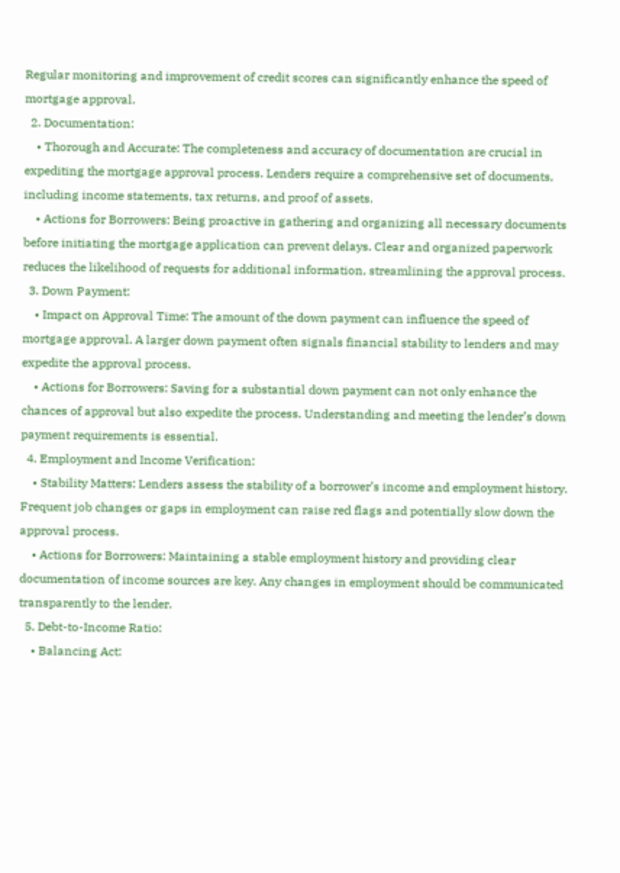Regular monitoring and improvement of credit scores can significantly enhance the speed of mortgage approval.
  2. Documentation:
    • Thorough and Accurate: The completeness and accuracy of documentation are crucial in expediting the mortgage approval process. Lenders require a comprehensive set of documents, including income statements, tax returns, and proof of assets.
    • Actions for Borrowers: Being proactive in gathering and organizing all necessary documents before initiating the mortgage application can prevent delays. Clear and organized paperwork reduces the likelihood of requests for additional information, streamlining the approval process.
  3. Down Payment:
    • Impact on Approval Time: The amount of the down payment can influence the speed of mortgage approval. A larger down payment often signals financial stability to lenders and may expedite the approval process.
    • Actions for Borrowers: Saving for a substantial down payment can not only enhance the chances of approval but also expedite the process. Understanding and meeting the lender’s down payment requirements is essential.
  4. Employment and Income Verification:
    • Stability Matters: Lenders assess the stability of a borrower’s income and employment history. Frequent job changes or gaps in employment can raise red flags and potentially slow down the approval process.
    • Actions for Borrowers: Maintaining a stable employment history and providing clear documentation of income sources are key. Any changes in employment should be communicated transparently to the lender.
  5. Debt-to-Income Ratio:
    • Balancing Act: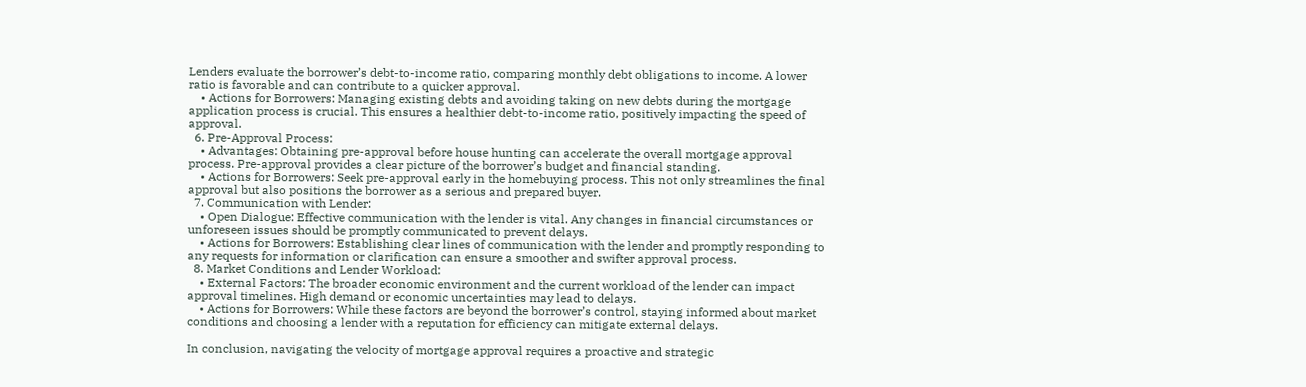Lenders evaluate the borrower’s debt-to-income ratio, comparing monthly debt obligations to income. A lower ratio is favorable and can contribute to a quicker approval.
    • Actions for Borrowers: Managing existing debts and avoiding taking on new debts during the mortgage application process is crucial. This ensures a healthier debt-to-income ratio, positively impacting the speed of approval.
  6. Pre-Approval Process:
    • Advantages: Obtaining pre-approval before house hunting can accelerate the overall mortgage approval process. Pre-approval provides a clear picture of the borrower’s budget and financial standing.
    • Actions for Borrowers: Seek pre-approval early in the homebuying process. This not only streamlines the final approval but also positions the borrower as a serious and prepared buyer.
  7. Communication with Lender:
    • Open Dialogue: Effective communication with the lender is vital. Any changes in financial circumstances or unforeseen issues should be promptly communicated to prevent delays.
    • Actions for Borrowers: Establishing clear lines of communication with the lender and promptly responding to any requests for information or clarification can ensure a smoother and swifter approval process.
  8. Market Conditions and Lender Workload:
    • External Factors: The broader economic environment and the current workload of the lender can impact approval timelines. High demand or economic uncertainties may lead to delays.
    • Actions for Borrowers: While these factors are beyond the borrower’s control, staying informed about market conditions and choosing a lender with a reputation for efficiency can mitigate external delays.

In conclusion, navigating the velocity of mortgage approval requires a proactive and strategic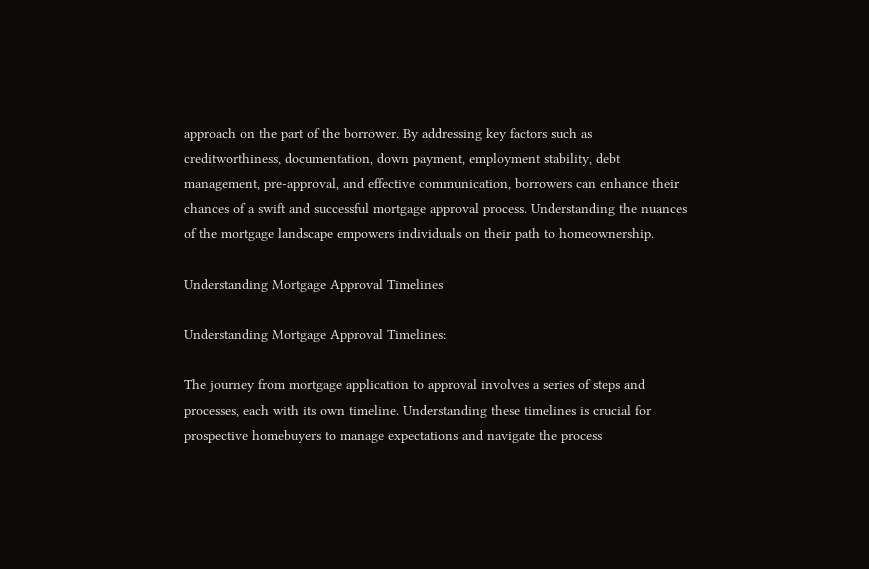approach on the part of the borrower. By addressing key factors such as creditworthiness, documentation, down payment, employment stability, debt management, pre-approval, and effective communication, borrowers can enhance their chances of a swift and successful mortgage approval process. Understanding the nuances of the mortgage landscape empowers individuals on their path to homeownership.

Understanding Mortgage Approval Timelines

Understanding Mortgage Approval Timelines:

The journey from mortgage application to approval involves a series of steps and processes, each with its own timeline. Understanding these timelines is crucial for prospective homebuyers to manage expectations and navigate the process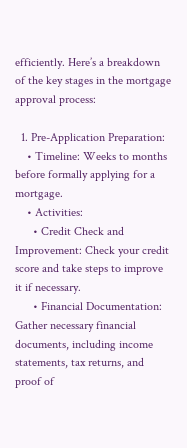efficiently. Here’s a breakdown of the key stages in the mortgage approval process:

  1. Pre-Application Preparation:
    • Timeline: Weeks to months before formally applying for a mortgage.
    • Activities:
      • Credit Check and Improvement: Check your credit score and take steps to improve it if necessary.
      • Financial Documentation: Gather necessary financial documents, including income statements, tax returns, and proof of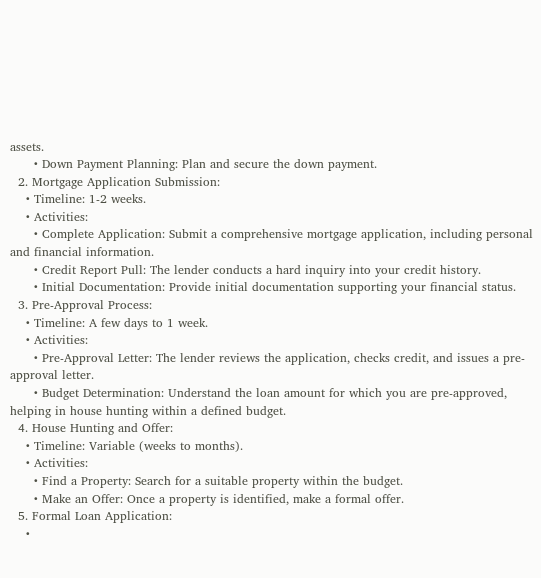assets.
      • Down Payment Planning: Plan and secure the down payment.
  2. Mortgage Application Submission:
    • Timeline: 1-2 weeks.
    • Activities:
      • Complete Application: Submit a comprehensive mortgage application, including personal and financial information.
      • Credit Report Pull: The lender conducts a hard inquiry into your credit history.
      • Initial Documentation: Provide initial documentation supporting your financial status.
  3. Pre-Approval Process:
    • Timeline: A few days to 1 week.
    • Activities:
      • Pre-Approval Letter: The lender reviews the application, checks credit, and issues a pre-approval letter.
      • Budget Determination: Understand the loan amount for which you are pre-approved, helping in house hunting within a defined budget.
  4. House Hunting and Offer:
    • Timeline: Variable (weeks to months).
    • Activities:
      • Find a Property: Search for a suitable property within the budget.
      • Make an Offer: Once a property is identified, make a formal offer.
  5. Formal Loan Application:
    •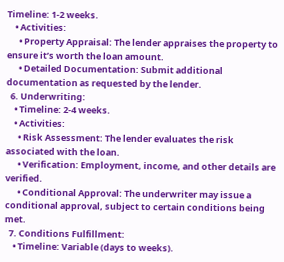Timeline: 1-2 weeks.
    • Activities:
      • Property Appraisal: The lender appraises the property to ensure it’s worth the loan amount.
      • Detailed Documentation: Submit additional documentation as requested by the lender.
  6. Underwriting:
    • Timeline: 2-4 weeks.
    • Activities:
      • Risk Assessment: The lender evaluates the risk associated with the loan.
      • Verification: Employment, income, and other details are verified.
      • Conditional Approval: The underwriter may issue a conditional approval, subject to certain conditions being met.
  7. Conditions Fulfillment:
    • Timeline: Variable (days to weeks).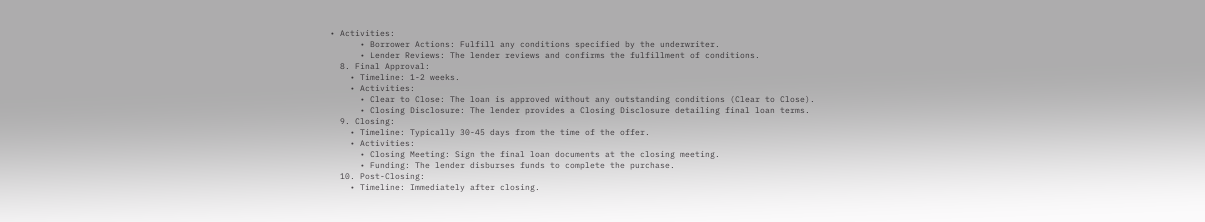• Activities:
      • Borrower Actions: Fulfill any conditions specified by the underwriter.
      • Lender Reviews: The lender reviews and confirms the fulfillment of conditions.
  8. Final Approval:
    • Timeline: 1-2 weeks.
    • Activities:
      • Clear to Close: The loan is approved without any outstanding conditions (Clear to Close).
      • Closing Disclosure: The lender provides a Closing Disclosure detailing final loan terms.
  9. Closing:
    • Timeline: Typically 30-45 days from the time of the offer.
    • Activities:
      • Closing Meeting: Sign the final loan documents at the closing meeting.
      • Funding: The lender disburses funds to complete the purchase.
  10. Post-Closing:
    • Timeline: Immediately after closing.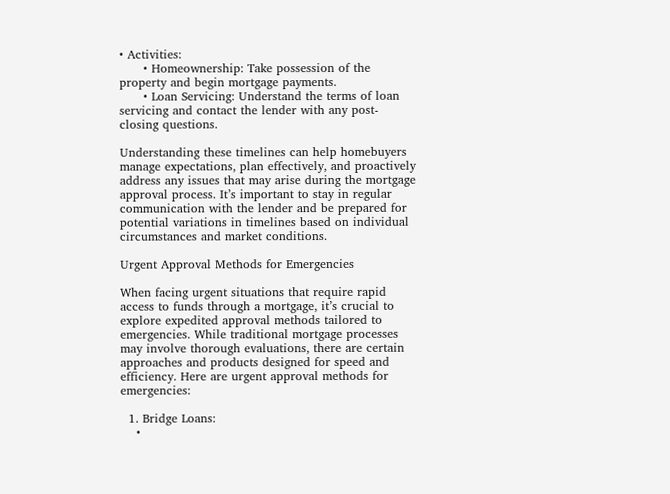• Activities:
      • Homeownership: Take possession of the property and begin mortgage payments.
      • Loan Servicing: Understand the terms of loan servicing and contact the lender with any post-closing questions.

Understanding these timelines can help homebuyers manage expectations, plan effectively, and proactively address any issues that may arise during the mortgage approval process. It’s important to stay in regular communication with the lender and be prepared for potential variations in timelines based on individual circumstances and market conditions.

Urgent Approval Methods for Emergencies

When facing urgent situations that require rapid access to funds through a mortgage, it’s crucial to explore expedited approval methods tailored to emergencies. While traditional mortgage processes may involve thorough evaluations, there are certain approaches and products designed for speed and efficiency. Here are urgent approval methods for emergencies:

  1. Bridge Loans:
    •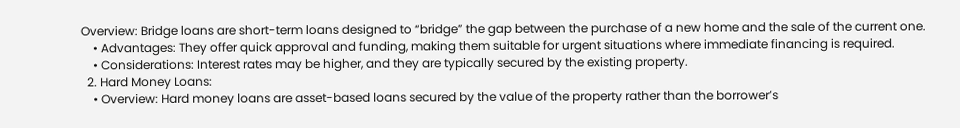Overview: Bridge loans are short-term loans designed to “bridge” the gap between the purchase of a new home and the sale of the current one.
    • Advantages: They offer quick approval and funding, making them suitable for urgent situations where immediate financing is required.
    • Considerations: Interest rates may be higher, and they are typically secured by the existing property.
  2. Hard Money Loans:
    • Overview: Hard money loans are asset-based loans secured by the value of the property rather than the borrower’s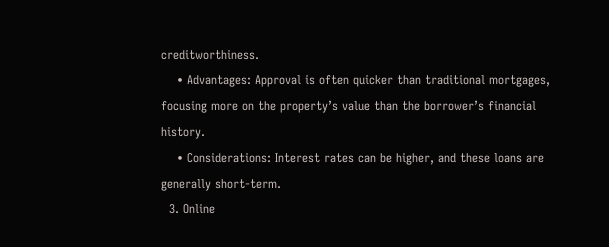creditworthiness.
    • Advantages: Approval is often quicker than traditional mortgages, focusing more on the property’s value than the borrower’s financial history.
    • Considerations: Interest rates can be higher, and these loans are generally short-term.
  3. Online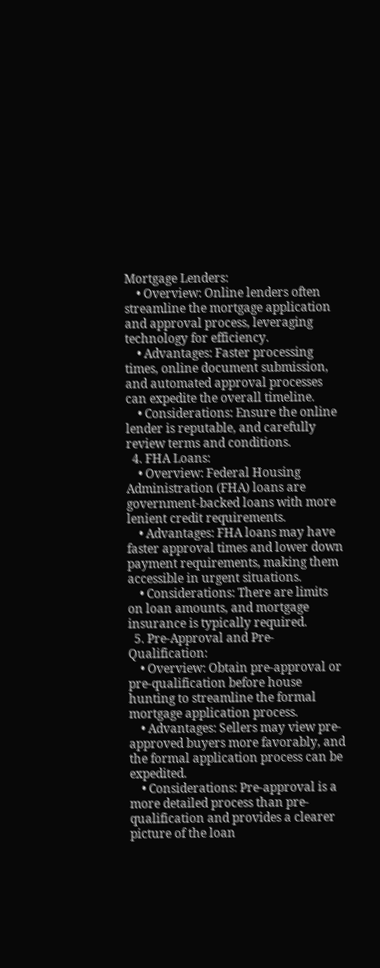Mortgage Lenders:
    • Overview: Online lenders often streamline the mortgage application and approval process, leveraging technology for efficiency.
    • Advantages: Faster processing times, online document submission, and automated approval processes can expedite the overall timeline.
    • Considerations: Ensure the online lender is reputable, and carefully review terms and conditions.
  4. FHA Loans:
    • Overview: Federal Housing Administration (FHA) loans are government-backed loans with more lenient credit requirements.
    • Advantages: FHA loans may have faster approval times and lower down payment requirements, making them accessible in urgent situations.
    • Considerations: There are limits on loan amounts, and mortgage insurance is typically required.
  5. Pre-Approval and Pre-Qualification:
    • Overview: Obtain pre-approval or pre-qualification before house hunting to streamline the formal mortgage application process.
    • Advantages: Sellers may view pre-approved buyers more favorably, and the formal application process can be expedited.
    • Considerations: Pre-approval is a more detailed process than pre-qualification and provides a clearer picture of the loan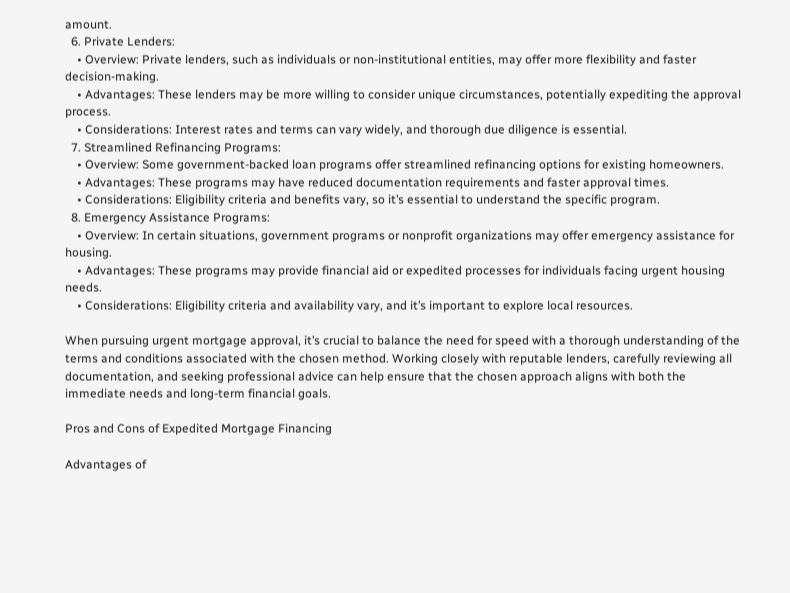amount.
  6. Private Lenders:
    • Overview: Private lenders, such as individuals or non-institutional entities, may offer more flexibility and faster decision-making.
    • Advantages: These lenders may be more willing to consider unique circumstances, potentially expediting the approval process.
    • Considerations: Interest rates and terms can vary widely, and thorough due diligence is essential.
  7. Streamlined Refinancing Programs:
    • Overview: Some government-backed loan programs offer streamlined refinancing options for existing homeowners.
    • Advantages: These programs may have reduced documentation requirements and faster approval times.
    • Considerations: Eligibility criteria and benefits vary, so it’s essential to understand the specific program.
  8. Emergency Assistance Programs:
    • Overview: In certain situations, government programs or nonprofit organizations may offer emergency assistance for housing.
    • Advantages: These programs may provide financial aid or expedited processes for individuals facing urgent housing needs.
    • Considerations: Eligibility criteria and availability vary, and it’s important to explore local resources.

When pursuing urgent mortgage approval, it’s crucial to balance the need for speed with a thorough understanding of the terms and conditions associated with the chosen method. Working closely with reputable lenders, carefully reviewing all documentation, and seeking professional advice can help ensure that the chosen approach aligns with both the immediate needs and long-term financial goals.

Pros and Cons of Expedited Mortgage Financing

Advantages of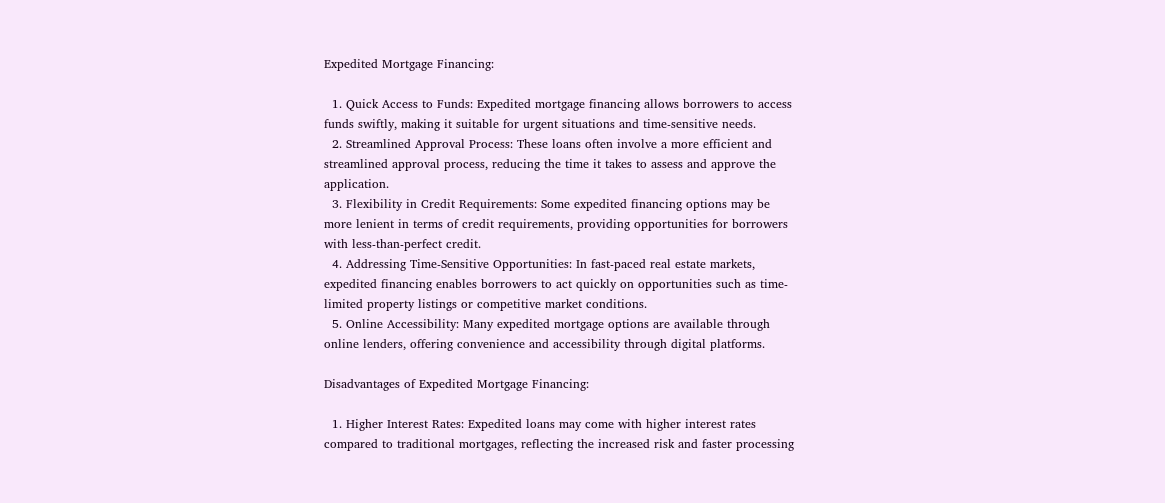Expedited Mortgage Financing:

  1. Quick Access to Funds: Expedited mortgage financing allows borrowers to access funds swiftly, making it suitable for urgent situations and time-sensitive needs.
  2. Streamlined Approval Process: These loans often involve a more efficient and streamlined approval process, reducing the time it takes to assess and approve the application.
  3. Flexibility in Credit Requirements: Some expedited financing options may be more lenient in terms of credit requirements, providing opportunities for borrowers with less-than-perfect credit.
  4. Addressing Time-Sensitive Opportunities: In fast-paced real estate markets, expedited financing enables borrowers to act quickly on opportunities such as time-limited property listings or competitive market conditions.
  5. Online Accessibility: Many expedited mortgage options are available through online lenders, offering convenience and accessibility through digital platforms.

Disadvantages of Expedited Mortgage Financing:

  1. Higher Interest Rates: Expedited loans may come with higher interest rates compared to traditional mortgages, reflecting the increased risk and faster processing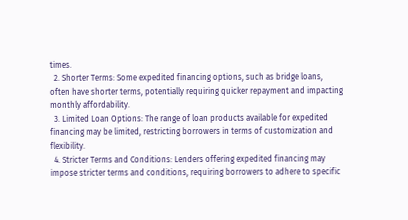times.
  2. Shorter Terms: Some expedited financing options, such as bridge loans, often have shorter terms, potentially requiring quicker repayment and impacting monthly affordability.
  3. Limited Loan Options: The range of loan products available for expedited financing may be limited, restricting borrowers in terms of customization and flexibility.
  4. Stricter Terms and Conditions: Lenders offering expedited financing may impose stricter terms and conditions, requiring borrowers to adhere to specific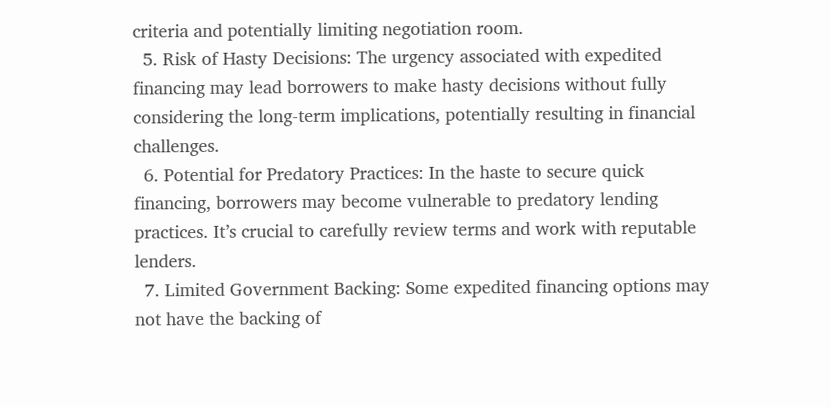criteria and potentially limiting negotiation room.
  5. Risk of Hasty Decisions: The urgency associated with expedited financing may lead borrowers to make hasty decisions without fully considering the long-term implications, potentially resulting in financial challenges.
  6. Potential for Predatory Practices: In the haste to secure quick financing, borrowers may become vulnerable to predatory lending practices. It’s crucial to carefully review terms and work with reputable lenders.
  7. Limited Government Backing: Some expedited financing options may not have the backing of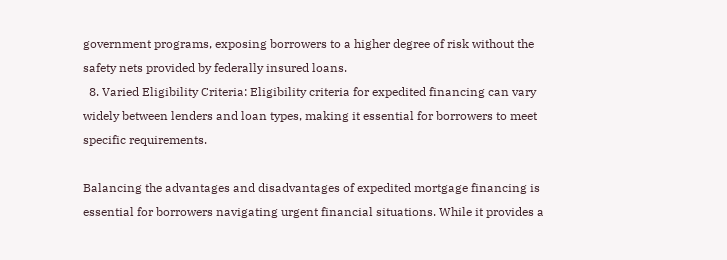government programs, exposing borrowers to a higher degree of risk without the safety nets provided by federally insured loans.
  8. Varied Eligibility Criteria: Eligibility criteria for expedited financing can vary widely between lenders and loan types, making it essential for borrowers to meet specific requirements.

Balancing the advantages and disadvantages of expedited mortgage financing is essential for borrowers navigating urgent financial situations. While it provides a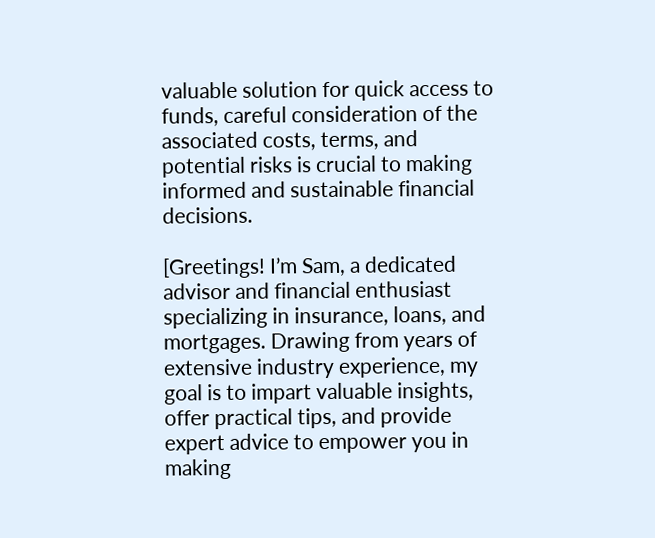valuable solution for quick access to funds, careful consideration of the associated costs, terms, and potential risks is crucial to making informed and sustainable financial decisions.

[Greetings! I’m Sam, a dedicated advisor and financial enthusiast specializing in insurance, loans, and mortgages. Drawing from years of extensive industry experience, my goal is to impart valuable insights, offer practical tips, and provide expert advice to empower you in making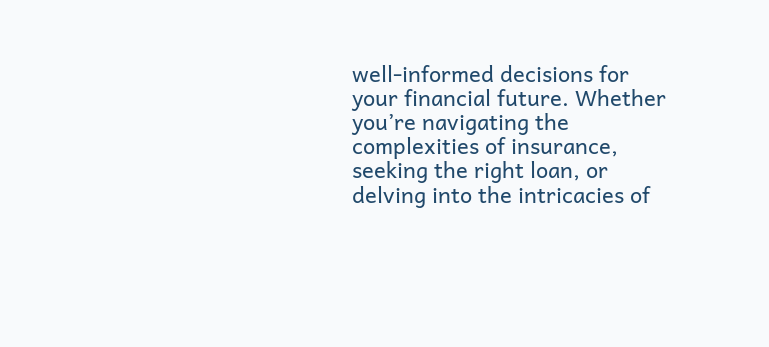well-informed decisions for your financial future. Whether you’re navigating the complexities of insurance, seeking the right loan, or delving into the intricacies of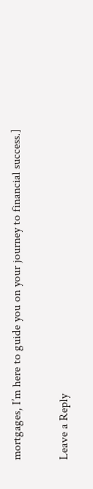mortgages, I’m here to guide you on your journey to financial success.]

Leave a Reply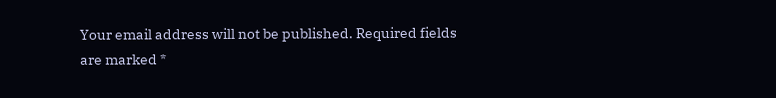Your email address will not be published. Required fields are marked *